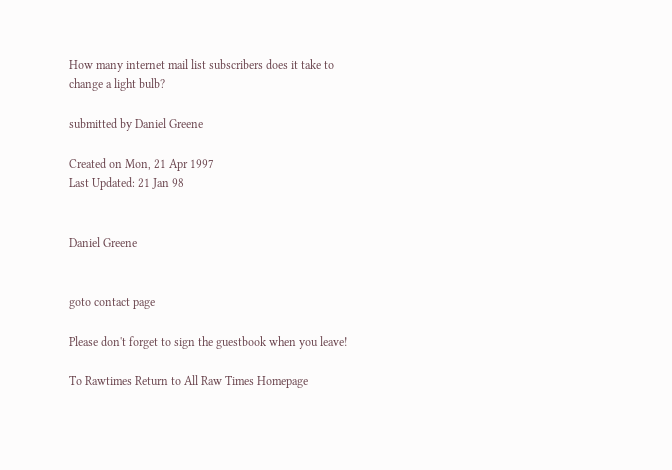How many internet mail list subscribers does it take to change a light bulb?

submitted by Daniel Greene

Created on Mon, 21 Apr 1997
Last Updated: 21 Jan 98


Daniel Greene


goto contact page

Please don't forget to sign the guestbook when you leave!

To Rawtimes Return to All Raw Times Homepage